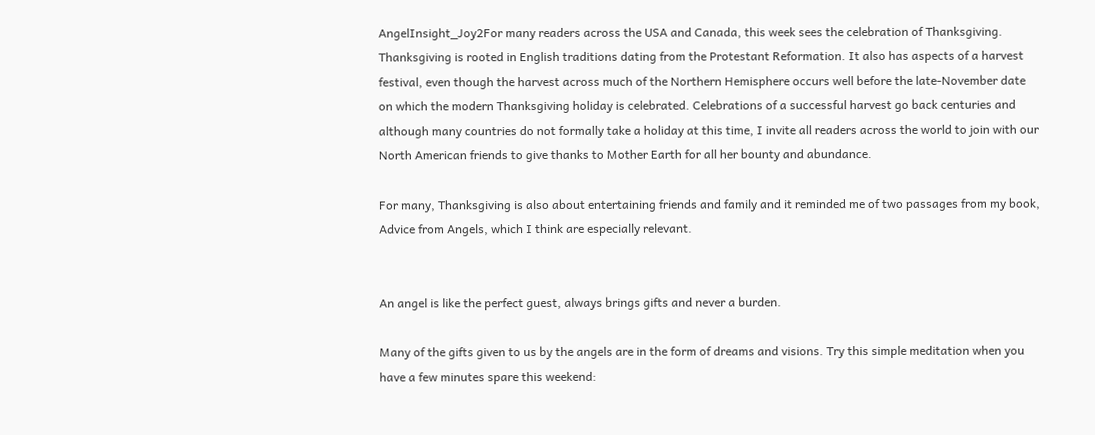AngelInsight_Joy2For many readers across the USA and Canada, this week sees the celebration of Thanksgiving. Thanksgiving is rooted in English traditions dating from the Protestant Reformation. It also has aspects of a harvest festival, even though the harvest across much of the Northern Hemisphere occurs well before the late-November date on which the modern Thanksgiving holiday is celebrated. Celebrations of a successful harvest go back centuries and although many countries do not formally take a holiday at this time, I invite all readers across the world to join with our North American friends to give thanks to Mother Earth for all her bounty and abundance.

For many, Thanksgiving is also about entertaining friends and family and it reminded me of two passages from my book, Advice from Angels, which I think are especially relevant.


An angel is like the perfect guest, always brings gifts and never a burden.

Many of the gifts given to us by the angels are in the form of dreams and visions. Try this simple meditation when you have a few minutes spare this weekend: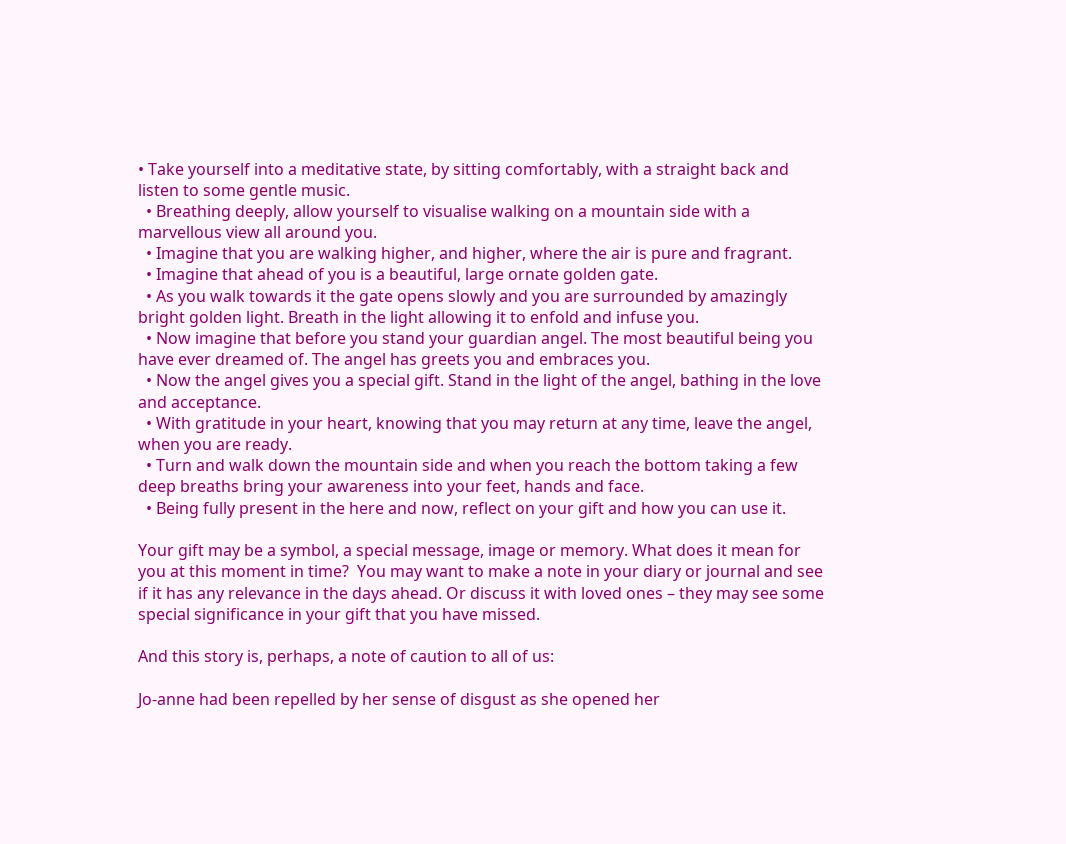• Take yourself into a meditative state, by sitting comfortably, with a straight back and listen to some gentle music.
  • Breathing deeply, allow yourself to visualise walking on a mountain side with a marvellous view all around you.
  • Imagine that you are walking higher, and higher, where the air is pure and fragrant.
  • Imagine that ahead of you is a beautiful, large ornate golden gate.
  • As you walk towards it the gate opens slowly and you are surrounded by amazingly bright golden light. Breath in the light allowing it to enfold and infuse you.
  • Now imagine that before you stand your guardian angel. The most beautiful being you have ever dreamed of. The angel has greets you and embraces you.
  • Now the angel gives you a special gift. Stand in the light of the angel, bathing in the love and acceptance.
  • With gratitude in your heart, knowing that you may return at any time, leave the angel, when you are ready.
  • Turn and walk down the mountain side and when you reach the bottom taking a few deep breaths bring your awareness into your feet, hands and face.
  • Being fully present in the here and now, reflect on your gift and how you can use it.

Your gift may be a symbol, a special message, image or memory. What does it mean for you at this moment in time?  You may want to make a note in your diary or journal and see if it has any relevance in the days ahead. Or discuss it with loved ones – they may see some special significance in your gift that you have missed.

And this story is, perhaps, a note of caution to all of us:

Jo-anne had been repelled by her sense of disgust as she opened her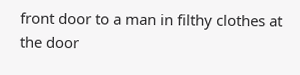front door to a man in filthy clothes at the door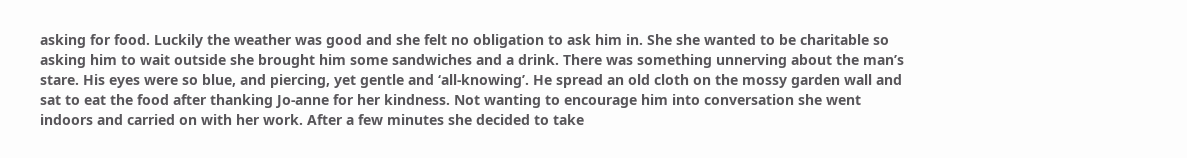asking for food. Luckily the weather was good and she felt no obligation to ask him in. She she wanted to be charitable so asking him to wait outside she brought him some sandwiches and a drink. There was something unnerving about the man’s stare. His eyes were so blue, and piercing, yet gentle and ‘all-knowing’. He spread an old cloth on the mossy garden wall and sat to eat the food after thanking Jo-anne for her kindness. Not wanting to encourage him into conversation she went indoors and carried on with her work. After a few minutes she decided to take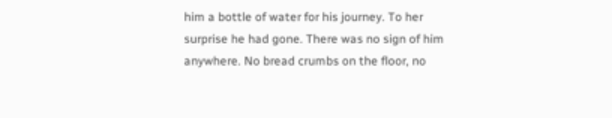him a bottle of water for his journey. To her surprise he had gone. There was no sign of him anywhere. No bread crumbs on the floor, no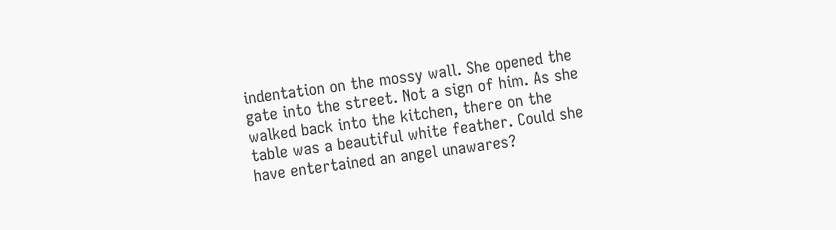indentation on the mossy wall. She opened the gate into the street. Not a sign of him. As she walked back into the kitchen, there on the table was a beautiful white feather. Could she have entertained an angel unawares?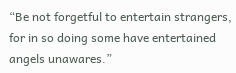“Be not forgetful to entertain strangers, for in so doing some have entertained angels unawares.”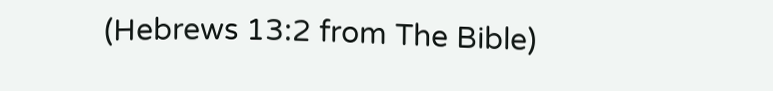(Hebrews 13:2 from The Bible)